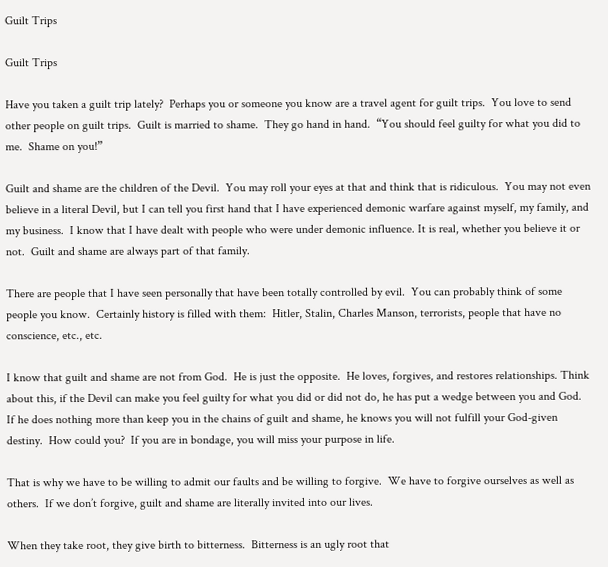Guilt Trips

Guilt Trips

Have you taken a guilt trip lately?  Perhaps you or someone you know are a travel agent for guilt trips.  You love to send other people on guilt trips.  Guilt is married to shame.  They go hand in hand.  “You should feel guilty for what you did to me.  Shame on you!”

Guilt and shame are the children of the Devil.  You may roll your eyes at that and think that is ridiculous.  You may not even believe in a literal Devil, but I can tell you first hand that I have experienced demonic warfare against myself, my family, and my business.  I know that I have dealt with people who were under demonic influence. It is real, whether you believe it or not.  Guilt and shame are always part of that family.

There are people that I have seen personally that have been totally controlled by evil.  You can probably think of some people you know.  Certainly history is filled with them:  Hitler, Stalin, Charles Manson, terrorists, people that have no conscience, etc., etc.

I know that guilt and shame are not from God.  He is just the opposite.  He loves, forgives, and restores relationships. Think about this, if the Devil can make you feel guilty for what you did or did not do, he has put a wedge between you and God.  If he does nothing more than keep you in the chains of guilt and shame, he knows you will not fulfill your God-given destiny.  How could you?  If you are in bondage, you will miss your purpose in life.

That is why we have to be willing to admit our faults and be willing to forgive.  We have to forgive ourselves as well as others.  If we don’t forgive, guilt and shame are literally invited into our lives.

When they take root, they give birth to bitterness.  Bitterness is an ugly root that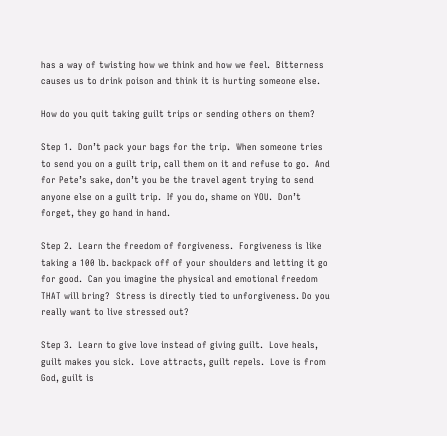has a way of twisting how we think and how we feel.  Bitterness causes us to drink poison and think it is hurting someone else.

How do you quit taking guilt trips or sending others on them?

Step 1.  Don’t pack your bags for the trip.  When someone tries to send you on a guilt trip, call them on it and refuse to go.  And for Pete’s sake, don’t you be the travel agent trying to send anyone else on a guilt trip.  If you do, shame on YOU.  Don’t forget, they go hand in hand.

Step 2.  Learn the freedom of forgiveness.  Forgiveness is like taking a 100 lb. backpack off of your shoulders and letting it go for good.  Can you imagine the physical and emotional freedom THAT will bring?  Stress is directly tied to unforgiveness. Do you really want to live stressed out?

Step 3.  Learn to give love instead of giving guilt.  Love heals, guilt makes you sick.  Love attracts, guilt repels.  Love is from God, guilt is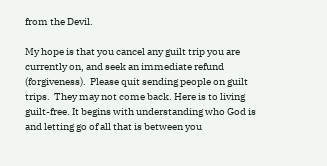from the Devil.

My hope is that you cancel any guilt trip you are currently on, and seek an immediate refund (forgiveness).  Please quit sending people on guilt trips.  They may not come back. Here is to living guilt-free. It begins with understanding who God is and letting go of all that is between you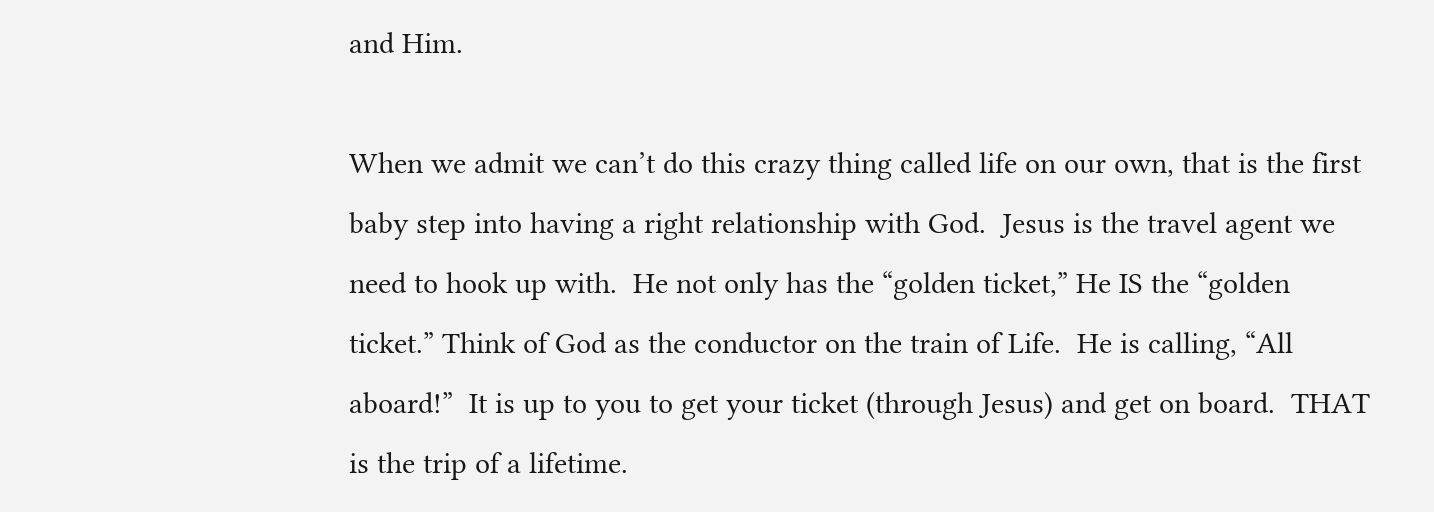and Him.

When we admit we can’t do this crazy thing called life on our own, that is the first baby step into having a right relationship with God.  Jesus is the travel agent we need to hook up with.  He not only has the “golden ticket,” He IS the “golden ticket.” Think of God as the conductor on the train of Life.  He is calling, “All aboard!”  It is up to you to get your ticket (through Jesus) and get on board.  THAT is the trip of a lifetime.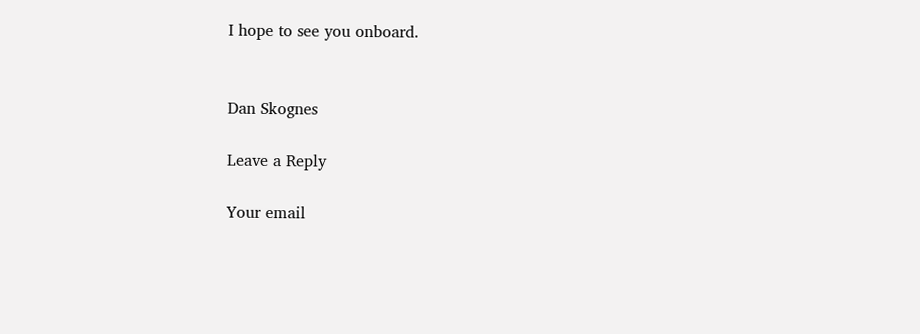I hope to see you onboard.


Dan Skognes

Leave a Reply

Your email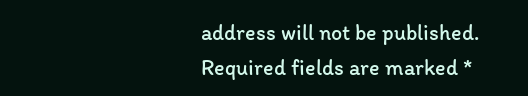address will not be published. Required fields are marked *